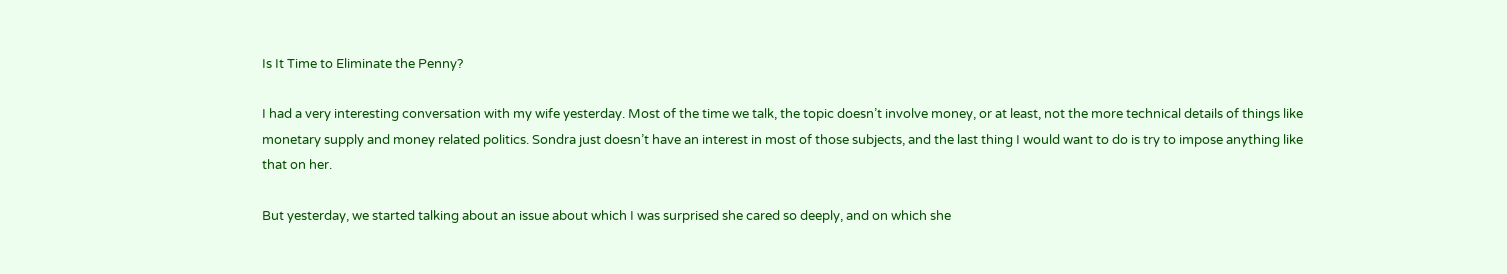Is It Time to Eliminate the Penny?

I had a very interesting conversation with my wife yesterday. Most of the time we talk, the topic doesn’t involve money, or at least, not the more technical details of things like monetary supply and money related politics. Sondra just doesn’t have an interest in most of those subjects, and the last thing I would want to do is try to impose anything like that on her.

But yesterday, we started talking about an issue about which I was surprised she cared so deeply, and on which she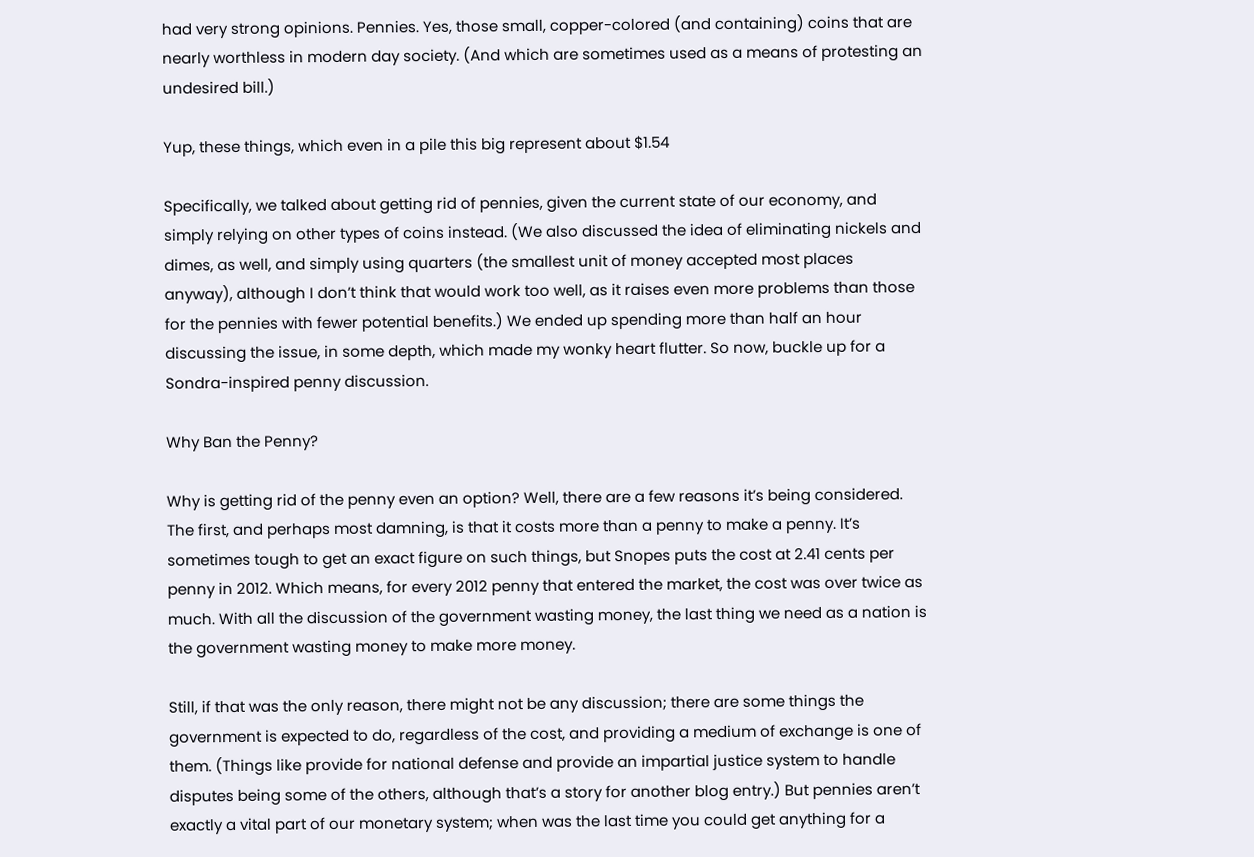had very strong opinions. Pennies. Yes, those small, copper-colored (and containing) coins that are nearly worthless in modern day society. (And which are sometimes used as a means of protesting an undesired bill.)

Yup, these things, which even in a pile this big represent about $1.54

Specifically, we talked about getting rid of pennies, given the current state of our economy, and simply relying on other types of coins instead. (We also discussed the idea of eliminating nickels and dimes, as well, and simply using quarters (the smallest unit of money accepted most places anyway), although I don’t think that would work too well, as it raises even more problems than those for the pennies with fewer potential benefits.) We ended up spending more than half an hour discussing the issue, in some depth, which made my wonky heart flutter. So now, buckle up for a Sondra-inspired penny discussion.

Why Ban the Penny?

Why is getting rid of the penny even an option? Well, there are a few reasons it’s being considered. The first, and perhaps most damning, is that it costs more than a penny to make a penny. It’s sometimes tough to get an exact figure on such things, but Snopes puts the cost at 2.41 cents per penny in 2012. Which means, for every 2012 penny that entered the market, the cost was over twice as much. With all the discussion of the government wasting money, the last thing we need as a nation is the government wasting money to make more money.

Still, if that was the only reason, there might not be any discussion; there are some things the government is expected to do, regardless of the cost, and providing a medium of exchange is one of them. (Things like provide for national defense and provide an impartial justice system to handle disputes being some of the others, although that’s a story for another blog entry.) But pennies aren’t exactly a vital part of our monetary system; when was the last time you could get anything for a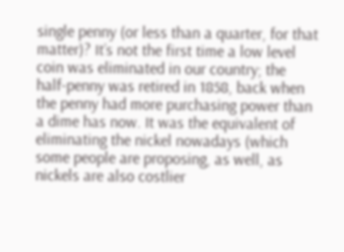single penny (or less than a quarter, for that matter)? It’s not the first time a low level coin was eliminated in our country; the half-penny was retired in 1858, back when the penny had more purchasing power than a dime has now. It was the equivalent of eliminating the nickel nowadays (which some people are proposing, as well, as nickels are also costlier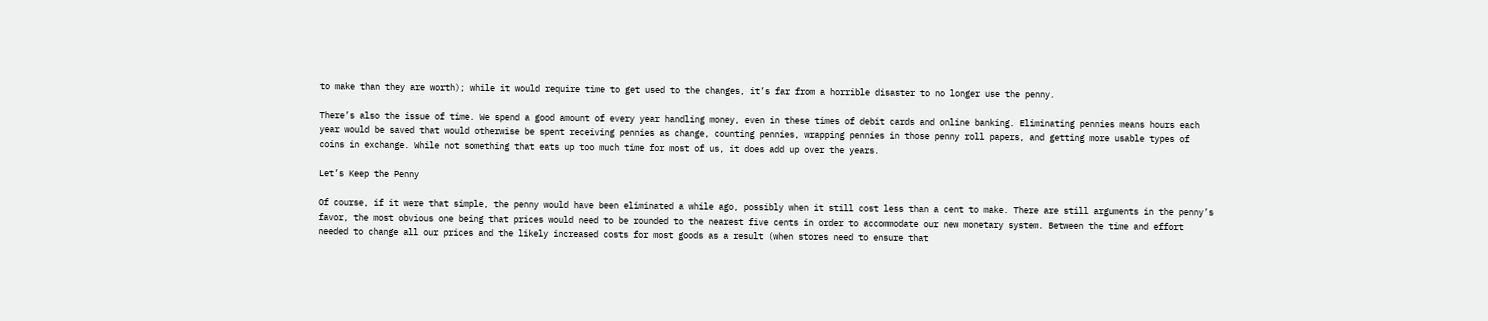to make than they are worth); while it would require time to get used to the changes, it’s far from a horrible disaster to no longer use the penny.

There’s also the issue of time. We spend a good amount of every year handling money, even in these times of debit cards and online banking. Eliminating pennies means hours each year would be saved that would otherwise be spent receiving pennies as change, counting pennies, wrapping pennies in those penny roll papers, and getting more usable types of coins in exchange. While not something that eats up too much time for most of us, it does add up over the years.

Let’s Keep the Penny

Of course, if it were that simple, the penny would have been eliminated a while ago, possibly when it still cost less than a cent to make. There are still arguments in the penny’s favor, the most obvious one being that prices would need to be rounded to the nearest five cents in order to accommodate our new monetary system. Between the time and effort needed to change all our prices and the likely increased costs for most goods as a result (when stores need to ensure that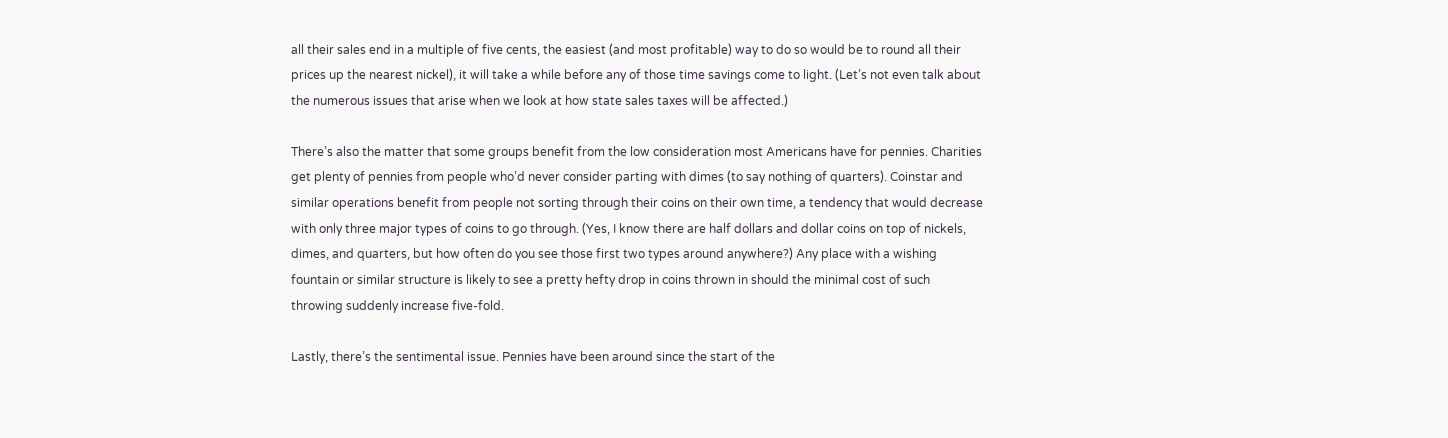all their sales end in a multiple of five cents, the easiest (and most profitable) way to do so would be to round all their prices up the nearest nickel), it will take a while before any of those time savings come to light. (Let’s not even talk about the numerous issues that arise when we look at how state sales taxes will be affected.)

There’s also the matter that some groups benefit from the low consideration most Americans have for pennies. Charities get plenty of pennies from people who’d never consider parting with dimes (to say nothing of quarters). Coinstar and similar operations benefit from people not sorting through their coins on their own time, a tendency that would decrease with only three major types of coins to go through. (Yes, I know there are half dollars and dollar coins on top of nickels, dimes, and quarters, but how often do you see those first two types around anywhere?) Any place with a wishing fountain or similar structure is likely to see a pretty hefty drop in coins thrown in should the minimal cost of such throwing suddenly increase five-fold.

Lastly, there’s the sentimental issue. Pennies have been around since the start of the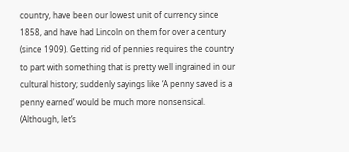country, have been our lowest unit of currency since 1858, and have had Lincoln on them for over a century (since 1909). Getting rid of pennies requires the country to part with something that is pretty well ingrained in our cultural history; suddenly sayings like ‘A penny saved is a penny earned’ would be much more nonsensical. (Although, let’s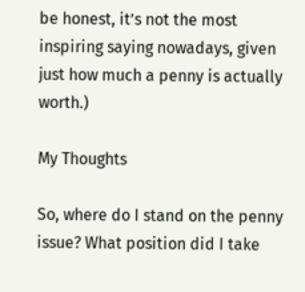be honest, it’s not the most inspiring saying nowadays, given just how much a penny is actually worth.)

My Thoughts

So, where do I stand on the penny issue? What position did I take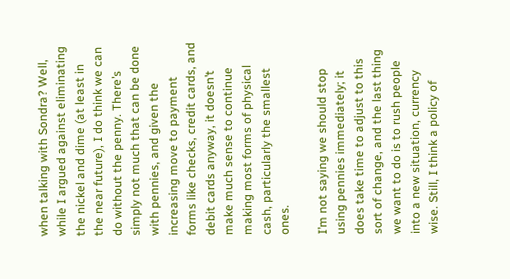when talking with Sondra? Well, while I argued against eliminating the nickel and dime (at least in the near future), I do think we can do without the penny. There’s simply not much that can be done with pennies, and given the increasing move to payment forms like checks, credit cards, and debit cards anyway, it doesn’t make much sense to continue making most forms of physical cash, particularly the smallest ones.

I’m not saying we should stop using pennies immediately; it does take time to adjust to this sort of change, and the last thing we want to do is to rush people into a new situation, currency wise. Still, I think a policy of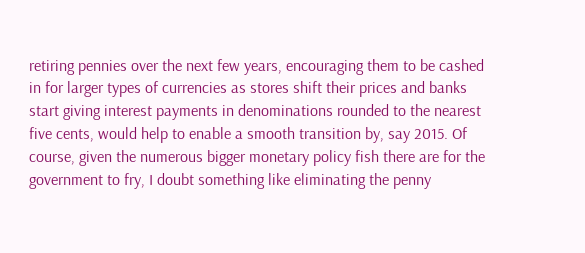retiring pennies over the next few years, encouraging them to be cashed in for larger types of currencies as stores shift their prices and banks start giving interest payments in denominations rounded to the nearest five cents, would help to enable a smooth transition by, say 2015. Of course, given the numerous bigger monetary policy fish there are for the government to fry, I doubt something like eliminating the penny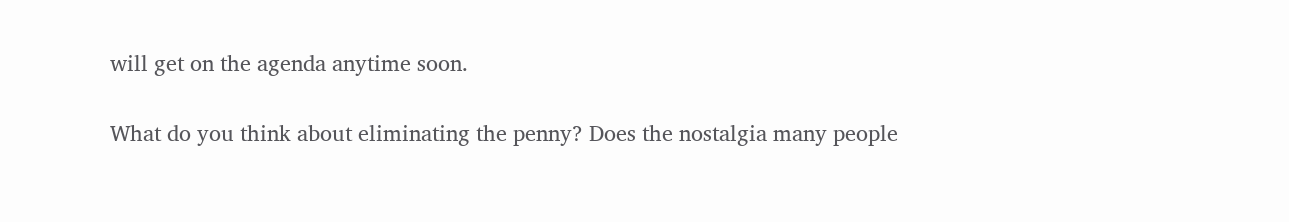will get on the agenda anytime soon.

What do you think about eliminating the penny? Does the nostalgia many people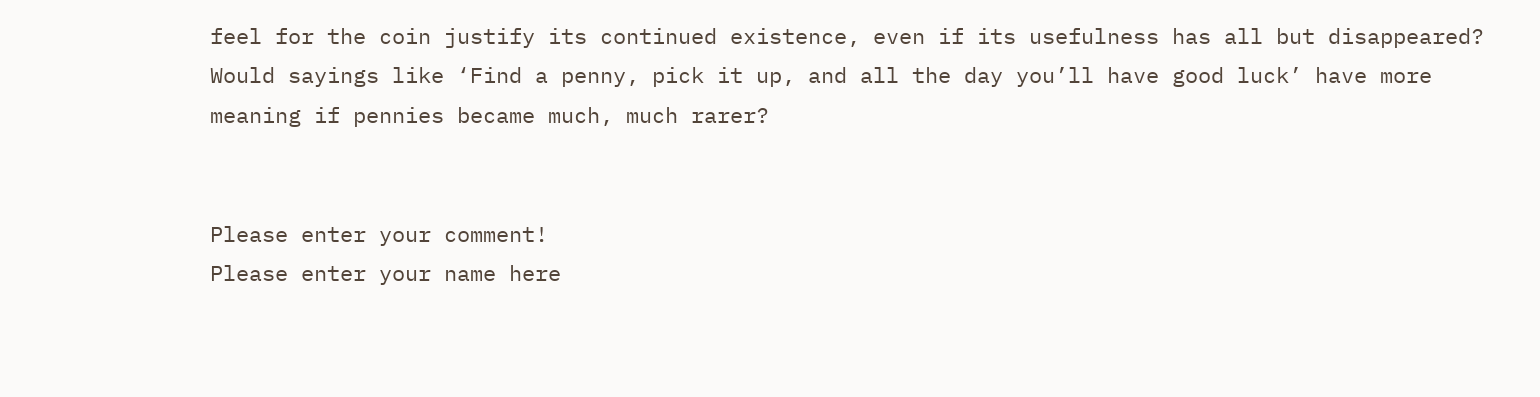feel for the coin justify its continued existence, even if its usefulness has all but disappeared? Would sayings like ‘Find a penny, pick it up, and all the day you’ll have good luck’ have more meaning if pennies became much, much rarer?


Please enter your comment!
Please enter your name here